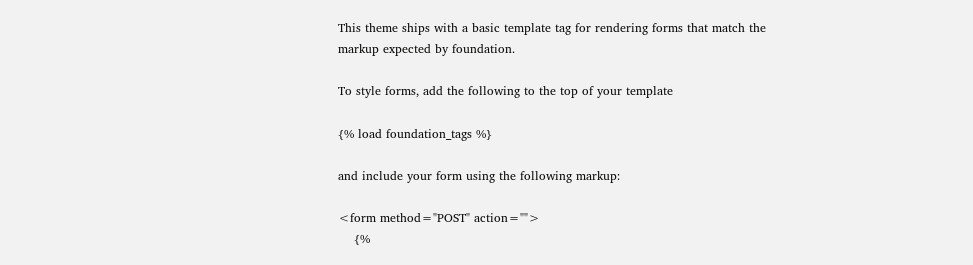This theme ships with a basic template tag for rendering forms that match the markup expected by foundation.

To style forms, add the following to the top of your template

{% load foundation_tags %}

and include your form using the following markup:

<form method="POST" action="">
    {%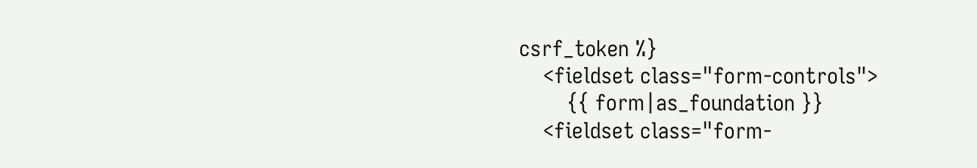csrf_token %}
    <fieldset class="form-controls">
        {{ form|as_foundation }}
    <fieldset class="form-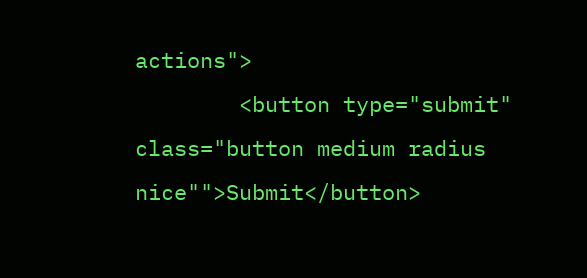actions">
        <button type="submit" class="button medium radius nice"">Submit</button>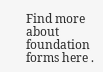Find more about foundation forms here .